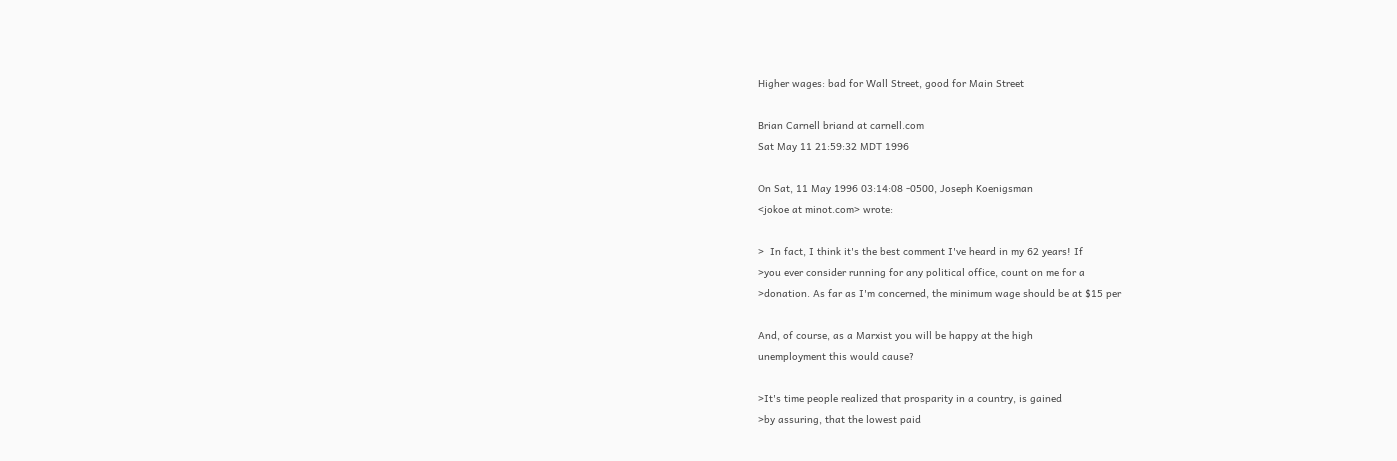Higher wages: bad for Wall Street, good for Main Street

Brian Carnell briand at carnell.com
Sat May 11 21:59:32 MDT 1996

On Sat, 11 May 1996 03:14:08 -0500, Joseph Koenigsman
<jokoe at minot.com> wrote:

>  In fact, I think it's the best comment I've heard in my 62 years! If
>you ever consider running for any political office, count on me for a
>donation. As far as I'm concerned, the minimum wage should be at $15 per

And, of course, as a Marxist you will be happy at the high
unemployment this would cause?

>It's time people realized that prosparity in a country, is gained
>by assuring, that the lowest paid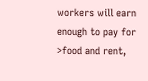workers will earn enough to pay for
>food and rent,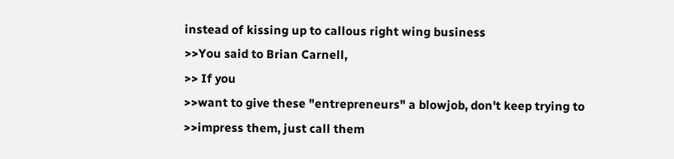instead of kissing up to callous right wing business
>>You said to Brian Carnell,
>> If you
>>want to give these "entrepreneurs" a blowjob, don't keep trying to
>>impress them, just call them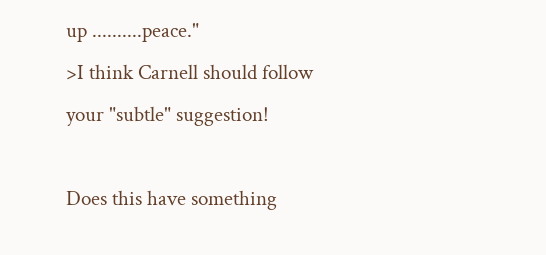up ..........peace."
>I think Carnell should follow your "subtle" suggestion!

Does this have something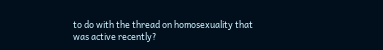to do with the thread on homosexuality that
was active recently?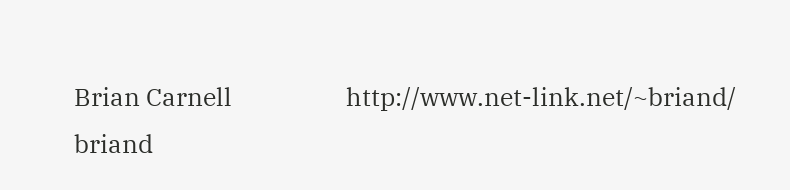Brian Carnell                   http://www.net-link.net/~briand/
briand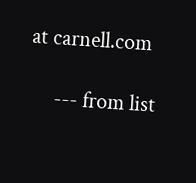at carnell.com

     --- from list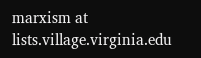marxism at lists.village.virginia.edu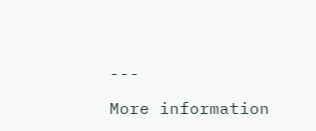---

More information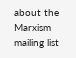about the Marxism mailing list